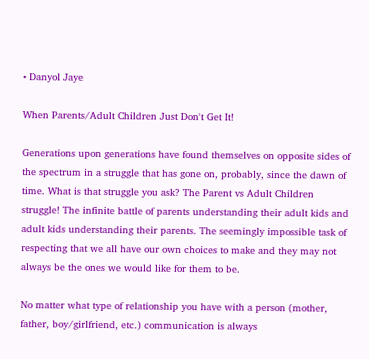• Danyol Jaye

When Parents/Adult Children Just Don't Get It!

Generations upon generations have found themselves on opposite sides of the spectrum in a struggle that has gone on, probably, since the dawn of time. What is that struggle you ask? The Parent vs Adult Children struggle! The infinite battle of parents understanding their adult kids and adult kids understanding their parents. The seemingly impossible task of respecting that we all have our own choices to make and they may not always be the ones we would like for them to be.

No matter what type of relationship you have with a person (mother, father, boy/girlfriend, etc.) communication is always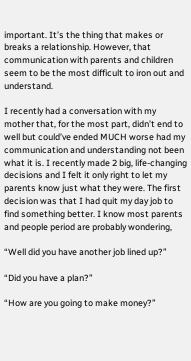important. It’s the thing that makes or breaks a relationship. However, that communication with parents and children seem to be the most difficult to iron out and understand.

I recently had a conversation with my mother that, for the most part, didn’t end to well but could’ve ended MUCH worse had my communication and understanding not been what it is. I recently made 2 big, life-changing decisions and I felt it only right to let my parents know just what they were. The first decision was that I had quit my day job to find something better. I know most parents and people period are probably wondering,

“Well did you have another job lined up?”

“Did you have a plan?”

“How are you going to make money?”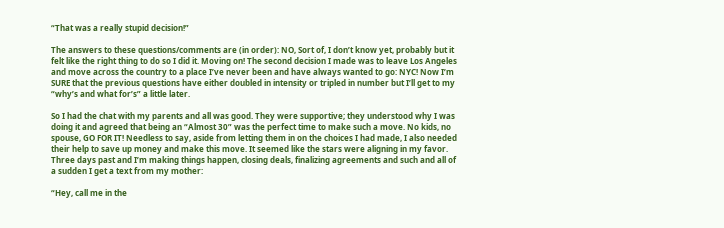“That was a really stupid decision!”

The answers to these questions/comments are (in order): NO, Sort of, I don’t know yet, probably but it felt like the right thing to do so I did it. Moving on! The second decision I made was to leave Los Angeles and move across the country to a place I’ve never been and have always wanted to go: NYC! Now I’m SURE that the previous questions have either doubled in intensity or tripled in number but I’ll get to my “why’s and what for’s” a little later.

So I had the chat with my parents and all was good. They were supportive; they understood why I was doing it and agreed that being an “Almost 30” was the perfect time to make such a move. No kids, no spouse, GO FOR IT! Needless to say, aside from letting them in on the choices I had made, I also needed their help to save up money and make this move. It seemed like the stars were aligning in my favor. Three days past and I’m making things happen, closing deals, finalizing agreements and such and all of a sudden I get a text from my mother:

“Hey, call me in the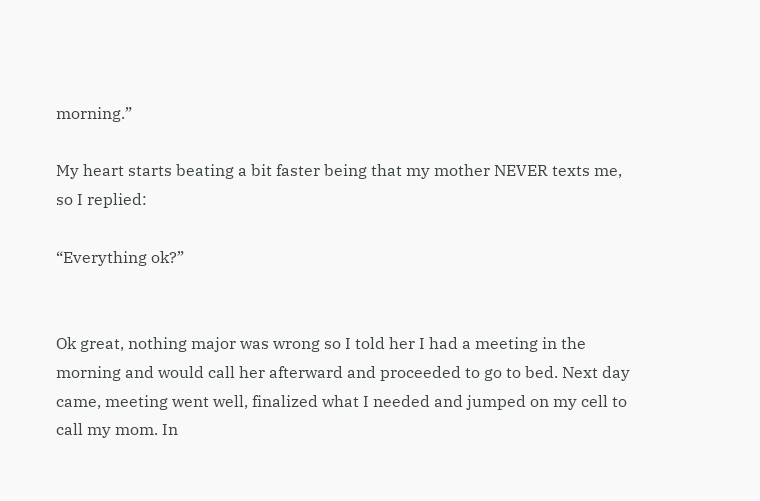morning.”

My heart starts beating a bit faster being that my mother NEVER texts me, so I replied:

“Everything ok?”


Ok great, nothing major was wrong so I told her I had a meeting in the morning and would call her afterward and proceeded to go to bed. Next day came, meeting went well, finalized what I needed and jumped on my cell to call my mom. In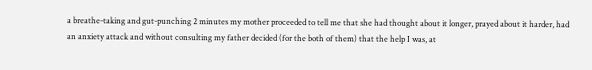a breathe-taking and gut-punching 2 minutes my mother proceeded to tell me that she had thought about it longer, prayed about it harder, had an anxiety attack and without consulting my father decided (for the both of them) that the help I was, at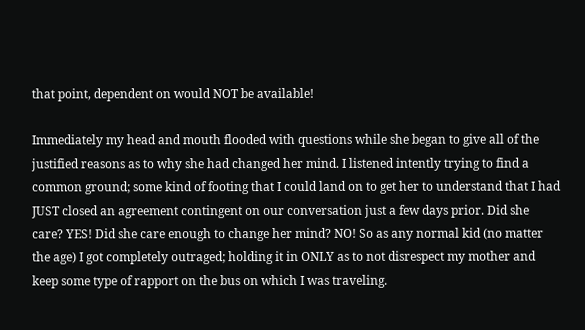that point, dependent on would NOT be available!

Immediately my head and mouth flooded with questions while she began to give all of the justified reasons as to why she had changed her mind. I listened intently trying to find a common ground; some kind of footing that I could land on to get her to understand that I had JUST closed an agreement contingent on our conversation just a few days prior. Did she care? YES! Did she care enough to change her mind? NO! So as any normal kid (no matter the age) I got completely outraged; holding it in ONLY as to not disrespect my mother and keep some type of rapport on the bus on which I was traveling.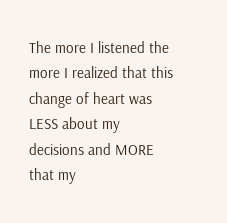The more I listened the more I realized that this change of heart was LESS about my decisions and MORE that my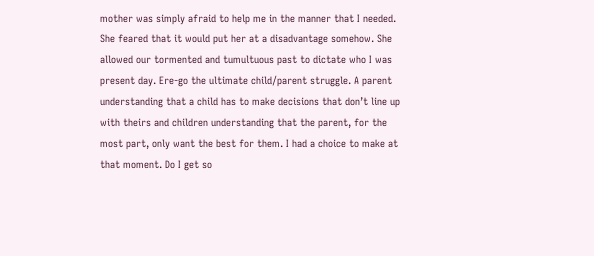mother was simply afraid to help me in the manner that I needed. She feared that it would put her at a disadvantage somehow. She allowed our tormented and tumultuous past to dictate who I was present day. Ere-go the ultimate child/parent struggle. A parent understanding that a child has to make decisions that don’t line up with theirs and children understanding that the parent, for the most part, only want the best for them. I had a choice to make at that moment. Do I get so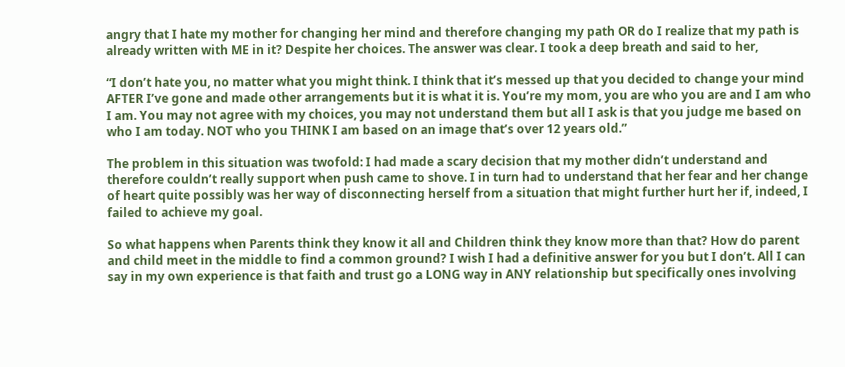angry that I hate my mother for changing her mind and therefore changing my path OR do I realize that my path is already written with ME in it? Despite her choices. The answer was clear. I took a deep breath and said to her,

“I don’t hate you, no matter what you might think. I think that it’s messed up that you decided to change your mind AFTER I’ve gone and made other arrangements but it is what it is. You’re my mom, you are who you are and I am who I am. You may not agree with my choices, you may not understand them but all I ask is that you judge me based on who I am today. NOT who you THINK I am based on an image that’s over 12 years old.”

The problem in this situation was twofold: I had made a scary decision that my mother didn’t understand and therefore couldn’t really support when push came to shove. I in turn had to understand that her fear and her change of heart quite possibly was her way of disconnecting herself from a situation that might further hurt her if, indeed, I failed to achieve my goal.

So what happens when Parents think they know it all and Children think they know more than that? How do parent and child meet in the middle to find a common ground? I wish I had a definitive answer for you but I don’t. All I can say in my own experience is that faith and trust go a LONG way in ANY relationship but specifically ones involving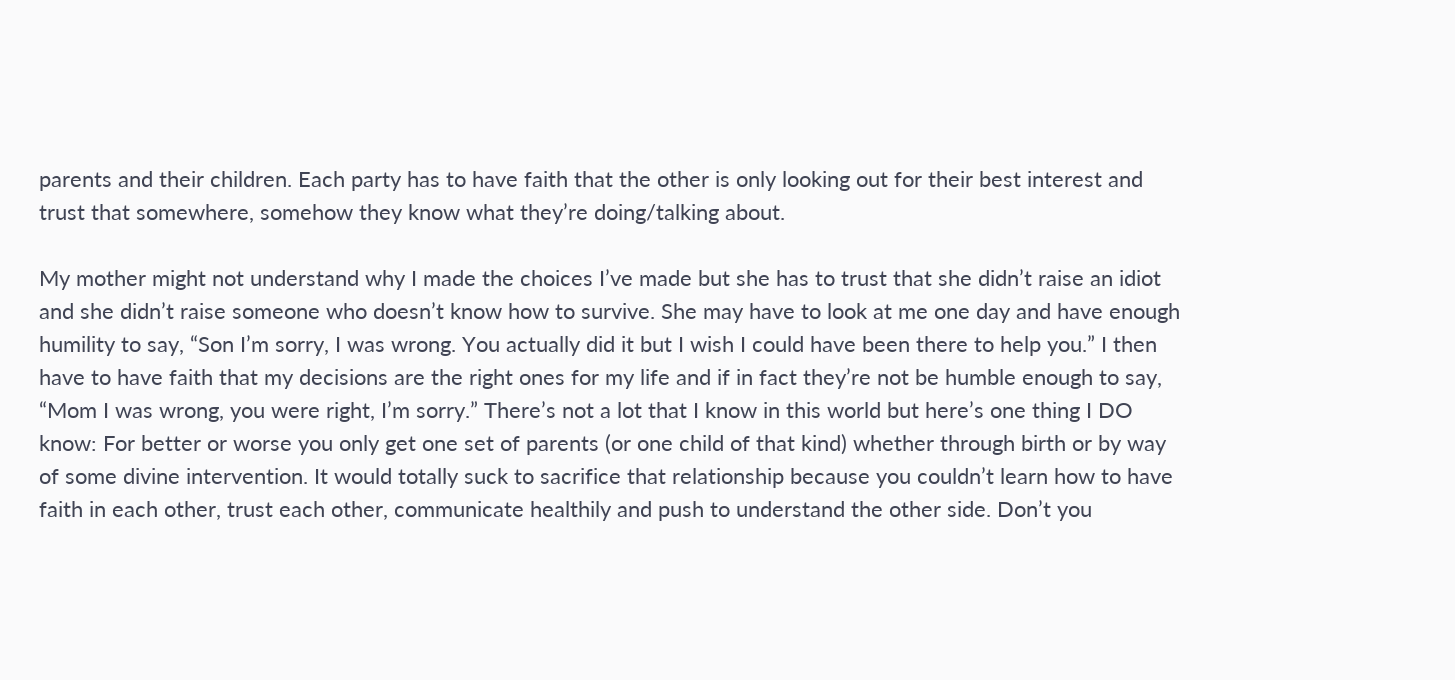parents and their children. Each party has to have faith that the other is only looking out for their best interest and trust that somewhere, somehow they know what they’re doing/talking about.

My mother might not understand why I made the choices I’ve made but she has to trust that she didn’t raise an idiot and she didn’t raise someone who doesn’t know how to survive. She may have to look at me one day and have enough humility to say, “Son I’m sorry, I was wrong. You actually did it but I wish I could have been there to help you.” I then have to have faith that my decisions are the right ones for my life and if in fact they’re not be humble enough to say, “Mom I was wrong, you were right, I’m sorry.” There’s not a lot that I know in this world but here’s one thing I DO know: For better or worse you only get one set of parents (or one child of that kind) whether through birth or by way of some divine intervention. It would totally suck to sacrifice that relationship because you couldn’t learn how to have faith in each other, trust each other, communicate healthily and push to understand the other side. Don’t you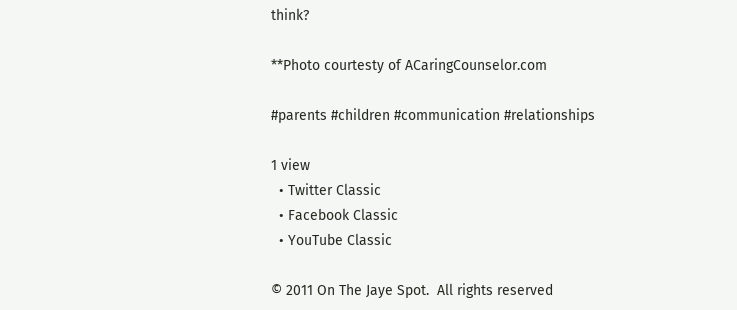think?

**Photo courtesty of ACaringCounselor.com

#parents #children #communication #relationships

1 view
  • Twitter Classic
  • Facebook Classic
  • YouTube Classic

© 2011 On The Jaye Spot.  All rights reserved